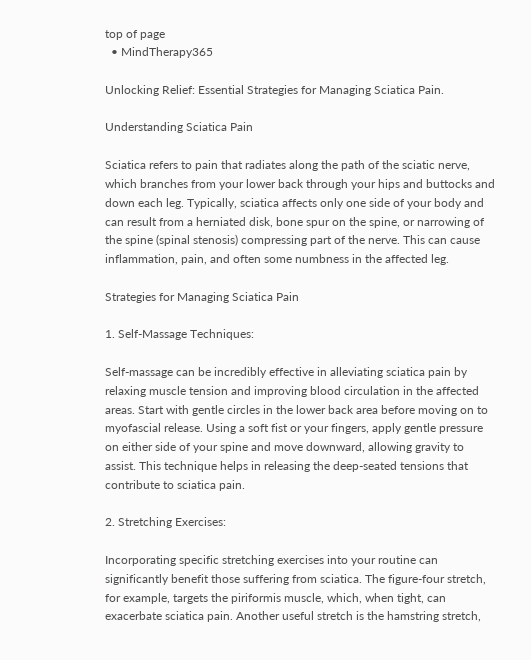top of page
  • MindTherapy365

Unlocking Relief: Essential Strategies for Managing Sciatica Pain.

Understanding Sciatica Pain

Sciatica refers to pain that radiates along the path of the sciatic nerve, which branches from your lower back through your hips and buttocks and down each leg. Typically, sciatica affects only one side of your body and can result from a herniated disk, bone spur on the spine, or narrowing of the spine (spinal stenosis) compressing part of the nerve. This can cause inflammation, pain, and often some numbness in the affected leg.

Strategies for Managing Sciatica Pain

1. Self-Massage Techniques:

Self-massage can be incredibly effective in alleviating sciatica pain by relaxing muscle tension and improving blood circulation in the affected areas. Start with gentle circles in the lower back area before moving on to myofascial release. Using a soft fist or your fingers, apply gentle pressure on either side of your spine and move downward, allowing gravity to assist. This technique helps in releasing the deep-seated tensions that contribute to sciatica pain.

2. Stretching Exercises:

Incorporating specific stretching exercises into your routine can significantly benefit those suffering from sciatica. The figure-four stretch, for example, targets the piriformis muscle, which, when tight, can exacerbate sciatica pain. Another useful stretch is the hamstring stretch,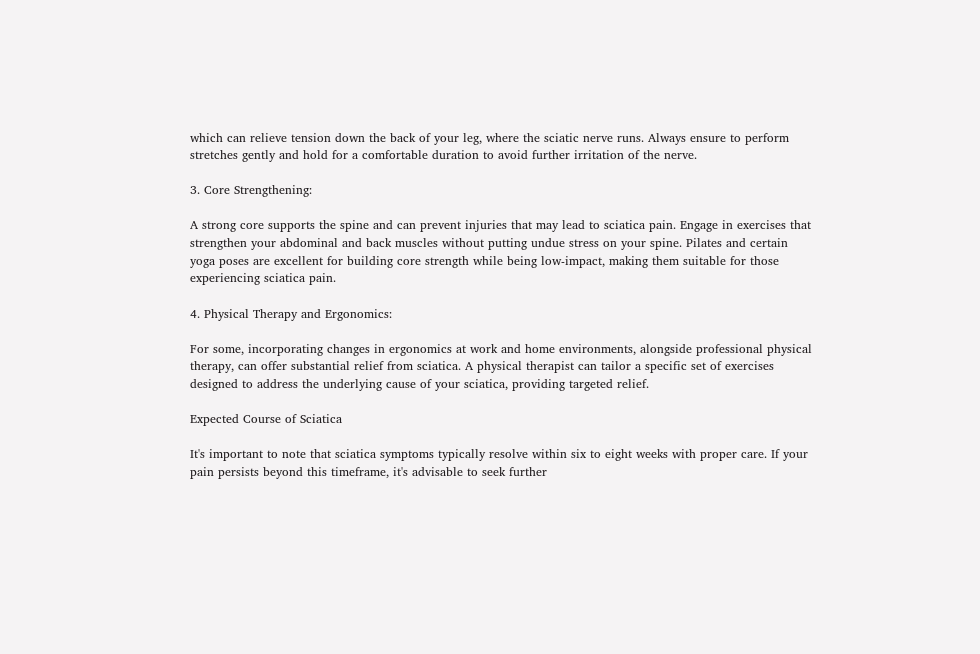which can relieve tension down the back of your leg, where the sciatic nerve runs. Always ensure to perform stretches gently and hold for a comfortable duration to avoid further irritation of the nerve.

3. Core Strengthening:

A strong core supports the spine and can prevent injuries that may lead to sciatica pain. Engage in exercises that strengthen your abdominal and back muscles without putting undue stress on your spine. Pilates and certain yoga poses are excellent for building core strength while being low-impact, making them suitable for those experiencing sciatica pain.

4. Physical Therapy and Ergonomics:

For some, incorporating changes in ergonomics at work and home environments, alongside professional physical therapy, can offer substantial relief from sciatica. A physical therapist can tailor a specific set of exercises designed to address the underlying cause of your sciatica, providing targeted relief.

Expected Course of Sciatica

It's important to note that sciatica symptoms typically resolve within six to eight weeks with proper care. If your pain persists beyond this timeframe, it's advisable to seek further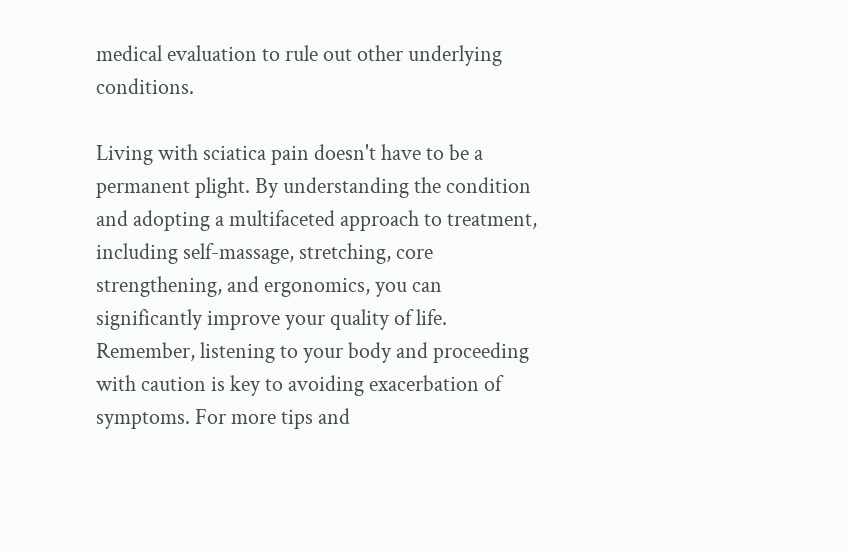medical evaluation to rule out other underlying conditions.

Living with sciatica pain doesn't have to be a permanent plight. By understanding the condition and adopting a multifaceted approach to treatment, including self-massage, stretching, core strengthening, and ergonomics, you can significantly improve your quality of life. Remember, listening to your body and proceeding with caution is key to avoiding exacerbation of symptoms. For more tips and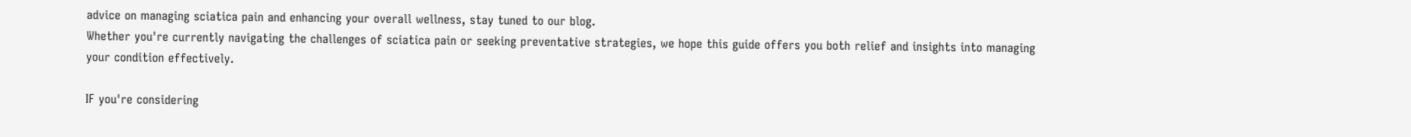advice on managing sciatica pain and enhancing your overall wellness, stay tuned to our blog.
Whether you're currently navigating the challenges of sciatica pain or seeking preventative strategies, we hope this guide offers you both relief and insights into managing your condition effectively.

IF you're considering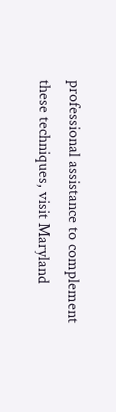professional assistance to complement these techniques, visit Maryland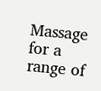Massage for a range of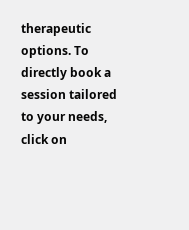therapeutic options. To directly book a session tailored to your needs, click on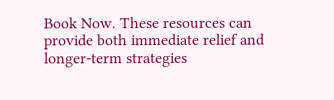Book Now. These resources can provide both immediate relief and longer-term strategies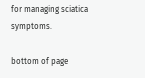for managing sciatica symptoms.

bottom of page